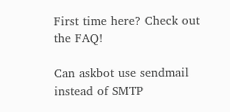First time here? Check out the FAQ!

Can askbot use sendmail instead of SMTP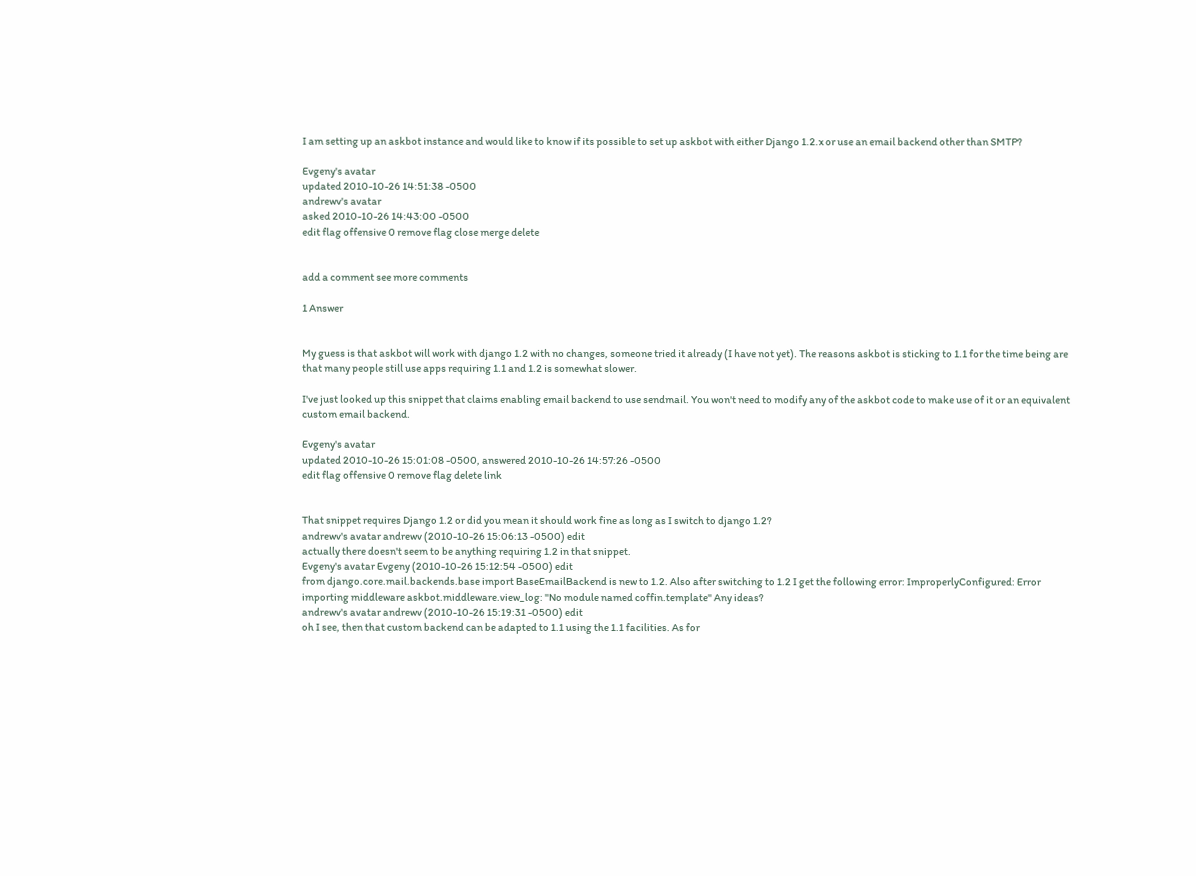I am setting up an askbot instance and would like to know if its possible to set up askbot with either Django 1.2.x or use an email backend other than SMTP?

Evgeny's avatar
updated 2010-10-26 14:51:38 -0500
andrewv's avatar
asked 2010-10-26 14:43:00 -0500
edit flag offensive 0 remove flag close merge delete


add a comment see more comments

1 Answer


My guess is that askbot will work with django 1.2 with no changes, someone tried it already (I have not yet). The reasons askbot is sticking to 1.1 for the time being are that many people still use apps requiring 1.1 and 1.2 is somewhat slower.

I've just looked up this snippet that claims enabling email backend to use sendmail. You won't need to modify any of the askbot code to make use of it or an equivalent custom email backend.

Evgeny's avatar
updated 2010-10-26 15:01:08 -0500, answered 2010-10-26 14:57:26 -0500
edit flag offensive 0 remove flag delete link


That snippet requires Django 1.2 or did you mean it should work fine as long as I switch to django 1.2?
andrewv's avatar andrewv (2010-10-26 15:06:13 -0500) edit
actually there doesn't seem to be anything requiring 1.2 in that snippet.
Evgeny's avatar Evgeny (2010-10-26 15:12:54 -0500) edit
from django.core.mail.backends.base import BaseEmailBackend is new to 1.2. Also after switching to 1.2 I get the following error: ImproperlyConfigured: Error importing middleware askbot.middleware.view_log: "No module named coffin.template" Any ideas?
andrewv's avatar andrewv (2010-10-26 15:19:31 -0500) edit
oh I see, then that custom backend can be adapted to 1.1 using the 1.1 facilities. As for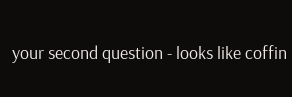your second question - looks like coffin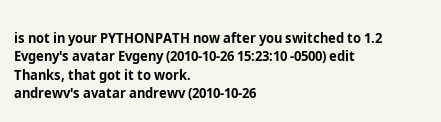is not in your PYTHONPATH now after you switched to 1.2
Evgeny's avatar Evgeny (2010-10-26 15:23:10 -0500) edit
Thanks, that got it to work.
andrewv's avatar andrewv (2010-10-26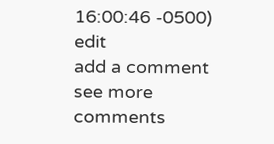16:00:46 -0500) edit
add a comment see more comments